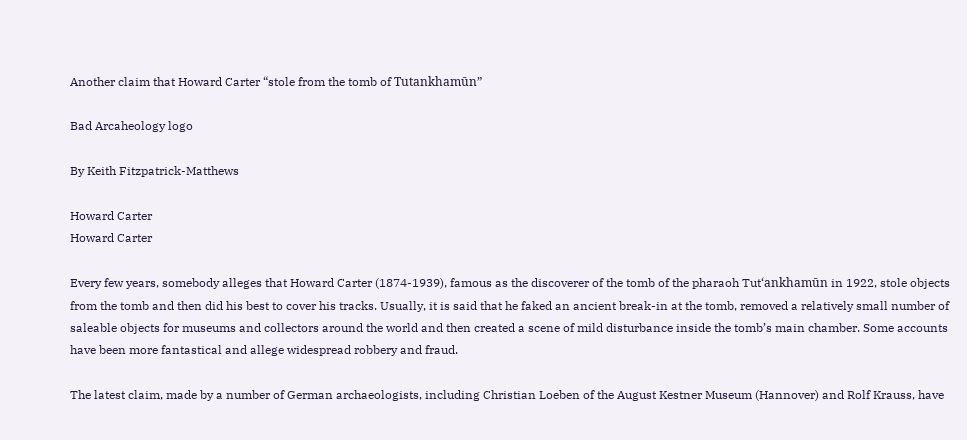Another claim that Howard Carter “stole from the tomb of Tutankhamūn”

Bad Arcaheology logo

By Keith Fitzpatrick-Matthews

Howard Carter
Howard Carter

Every few years, somebody alleges that Howard Carter (1874-1939), famous as the discoverer of the tomb of the pharaoh Tut‘ankhamūn in 1922, stole objects from the tomb and then did his best to cover his tracks. Usually, it is said that he faked an ancient break-in at the tomb, removed a relatively small number of saleable objects for museums and collectors around the world and then created a scene of mild disturbance inside the tomb’s main chamber. Some accounts have been more fantastical and allege widespread robbery and fraud.

The latest claim, made by a number of German archaeologists, including Christian Loeben of the August Kestner Museum (Hannover) and Rolf Krauss, have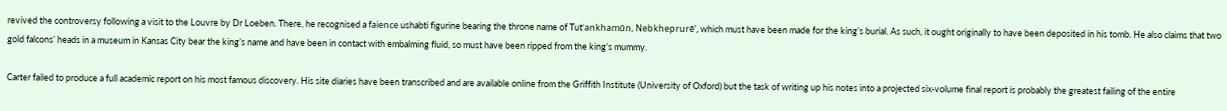revived the controversy following a visit to the Louvre by Dr Loeben. There, he recognised a faïence ushabti figurine bearing the throne name of Tut‘ankhamūn, Nebkheprurē‘, which must have been made for the king’s burial. As such, it ought originally to have been deposited in his tomb. He also claims that two gold falcons’ heads in a museum in Kansas City bear the king’s name and have been in contact with embalming fluid, so must have been ripped from the king’s mummy.

Carter failed to produce a full academic report on his most famous discovery. His site diaries have been transcribed and are available online from the Griffith Institute (University of Oxford) but the task of writing up his notes into a projected six-volume final report is probably the greatest failing of the entire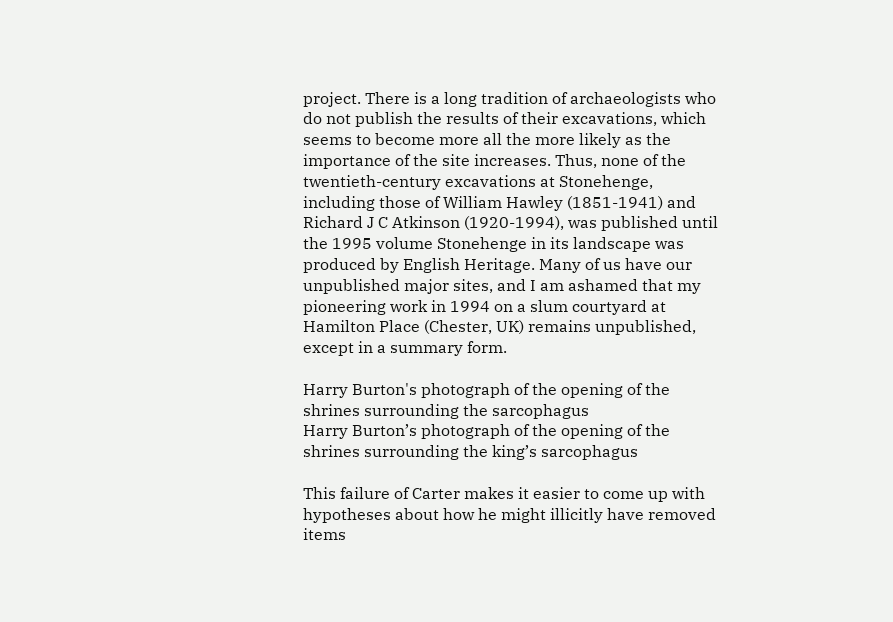project. There is a long tradition of archaeologists who do not publish the results of their excavations, which seems to become more all the more likely as the importance of the site increases. Thus, none of the twentieth-century excavations at Stonehenge, including those of William Hawley (1851-1941) and Richard J C Atkinson (1920-1994), was published until the 1995 volume Stonehenge in its landscape was produced by English Heritage. Many of us have our unpublished major sites, and I am ashamed that my pioneering work in 1994 on a slum courtyard at Hamilton Place (Chester, UK) remains unpublished, except in a summary form.

Harry Burton's photograph of the opening of the shrines surrounding the sarcophagus
Harry Burton’s photograph of the opening of the shrines surrounding the king’s sarcophagus

This failure of Carter makes it easier to come up with hypotheses about how he might illicitly have removed items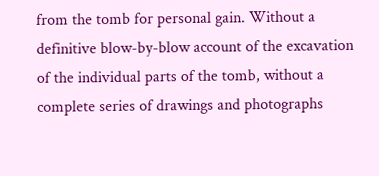from the tomb for personal gain. Without a definitive blow-by-blow account of the excavation of the individual parts of the tomb, without a complete series of drawings and photographs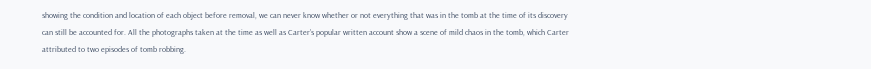showing the condition and location of each object before removal, we can never know whether or not everything that was in the tomb at the time of its discovery can still be accounted for. All the photographs taken at the time as well as Carter’s popular written account show a scene of mild chaos in the tomb, which Carter attributed to two episodes of tomb robbing.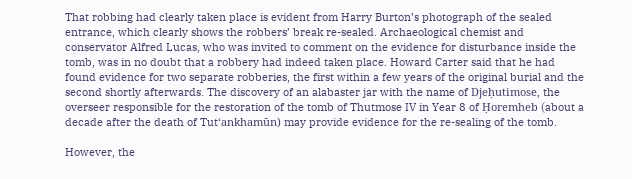That robbing had clearly taken place is evident from Harry Burton’s photograph of the sealed entrance, which clearly shows the robbers’ break re-sealed. Archaeological chemist and conservator Alfred Lucas, who was invited to comment on the evidence for disturbance inside the tomb, was in no doubt that a robbery had indeed taken place. Howard Carter said that he had found evidence for two separate robberies, the first within a few years of the original burial and the second shortly afterwards. The discovery of an alabaster jar with the name of Djeḥutimose, the overseer responsible for the restoration of the tomb of Thutmose IV in Year 8 of Ḥoremheb (about a decade after the death of Tut‘ankhamūn) may provide evidence for the re-sealing of the tomb.

However, the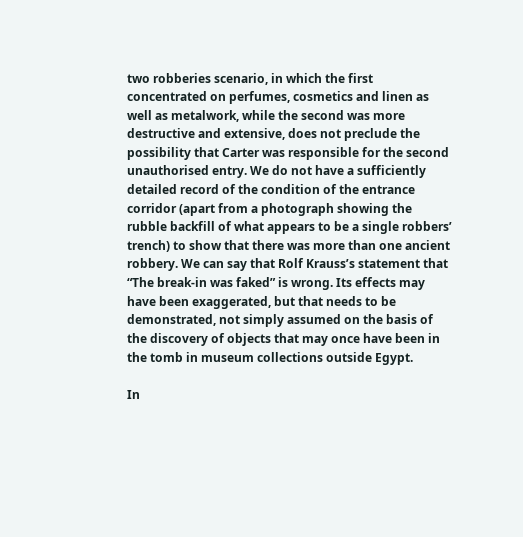two robberies scenario, in which the first concentrated on perfumes, cosmetics and linen as well as metalwork, while the second was more destructive and extensive, does not preclude the possibility that Carter was responsible for the second unauthorised entry. We do not have a sufficiently detailed record of the condition of the entrance corridor (apart from a photograph showing the rubble backfill of what appears to be a single robbers’ trench) to show that there was more than one ancient robbery. We can say that Rolf Krauss’s statement that “The break-in was faked” is wrong. Its effects may have been exaggerated, but that needs to be demonstrated, not simply assumed on the basis of the discovery of objects that may once have been in the tomb in museum collections outside Egypt.

In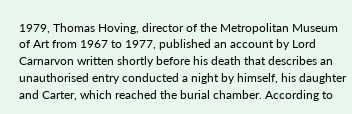1979, Thomas Hoving, director of the Metropolitan Museum of Art from 1967 to 1977, published an account by Lord Carnarvon written shortly before his death that describes an unauthorised entry conducted a night by himself, his daughter and Carter, which reached the burial chamber. According to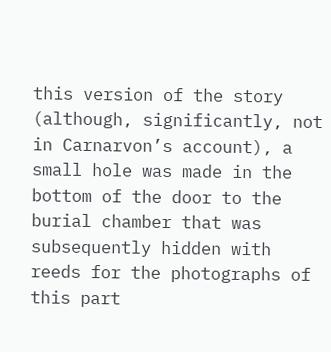this version of the story (although, significantly, not in Carnarvon’s account), a small hole was made in the bottom of the door to the burial chamber that was subsequently hidden with reeds for the photographs of this part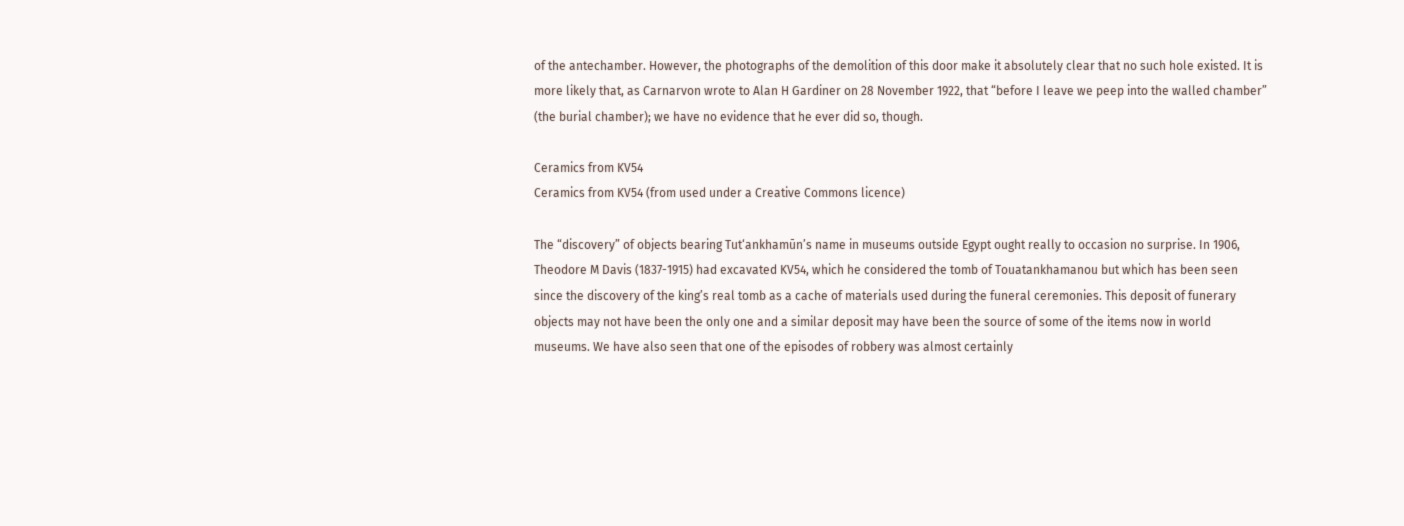of the antechamber. However, the photographs of the demolition of this door make it absolutely clear that no such hole existed. It is more likely that, as Carnarvon wrote to Alan H Gardiner on 28 November 1922, that “before I leave we peep into the walled chamber” (the burial chamber); we have no evidence that he ever did so, though.

Ceramics from KV54
Ceramics from KV54 (from used under a Creative Commons licence)

The “discovery” of objects bearing Tut‘ankhamūn’s name in museums outside Egypt ought really to occasion no surprise. In 1906, Theodore M Davis (1837-1915) had excavated KV54, which he considered the tomb of Touatankhamanou but which has been seen since the discovery of the king’s real tomb as a cache of materials used during the funeral ceremonies. This deposit of funerary objects may not have been the only one and a similar deposit may have been the source of some of the items now in world museums. We have also seen that one of the episodes of robbery was almost certainly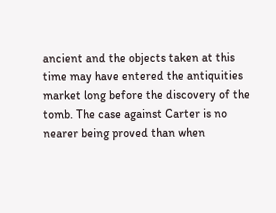ancient and the objects taken at this time may have entered the antiquities market long before the discovery of the tomb. The case against Carter is no nearer being proved than when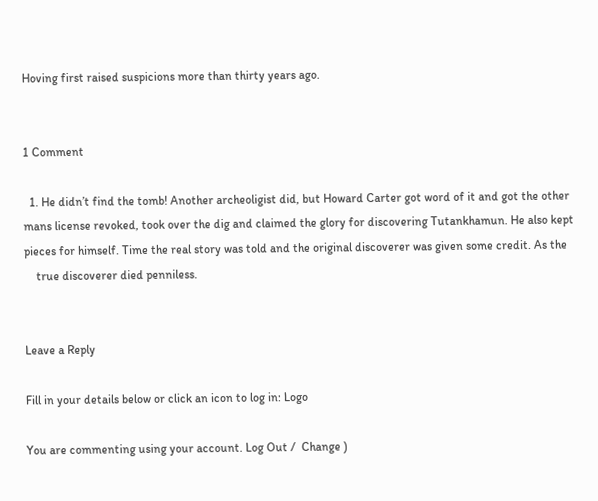Hoving first raised suspicions more than thirty years ago.


1 Comment

  1. He didn’t find the tomb! Another archeoligist did, but Howard Carter got word of it and got the other mans license revoked, took over the dig and claimed the glory for discovering Tutankhamun. He also kept pieces for himself. Time the real story was told and the original discoverer was given some credit. As the
    true discoverer died penniless.


Leave a Reply

Fill in your details below or click an icon to log in: Logo

You are commenting using your account. Log Out /  Change )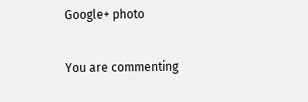Google+ photo

You are commenting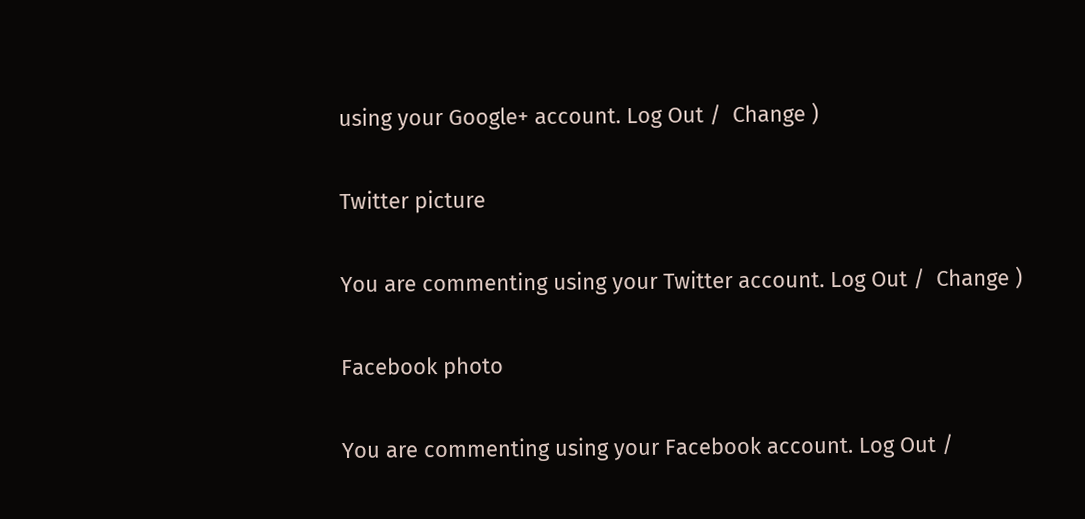using your Google+ account. Log Out /  Change )

Twitter picture

You are commenting using your Twitter account. Log Out /  Change )

Facebook photo

You are commenting using your Facebook account. Log Out /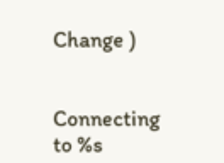Change )


Connecting to %s